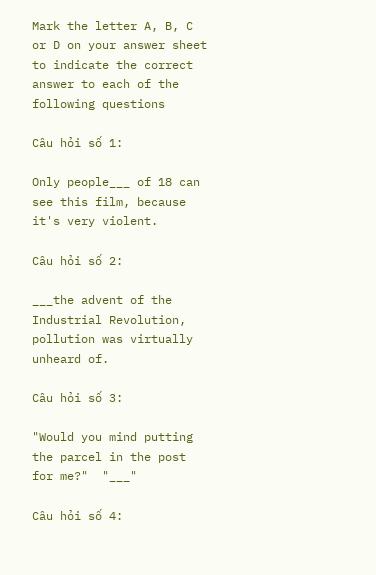Mark the letter A, B, C or D on your answer sheet to indicate the correct answer to each of the following questions

Câu hỏi số 1:

Only people___ of 18 can see this film, because it's very violent.

Câu hỏi số 2:

___the advent of the Industrial Revolution, pollution was virtually unheard of.

Câu hỏi số 3:

"Would you mind putting the parcel in the post for me?"  "___"

Câu hỏi số 4: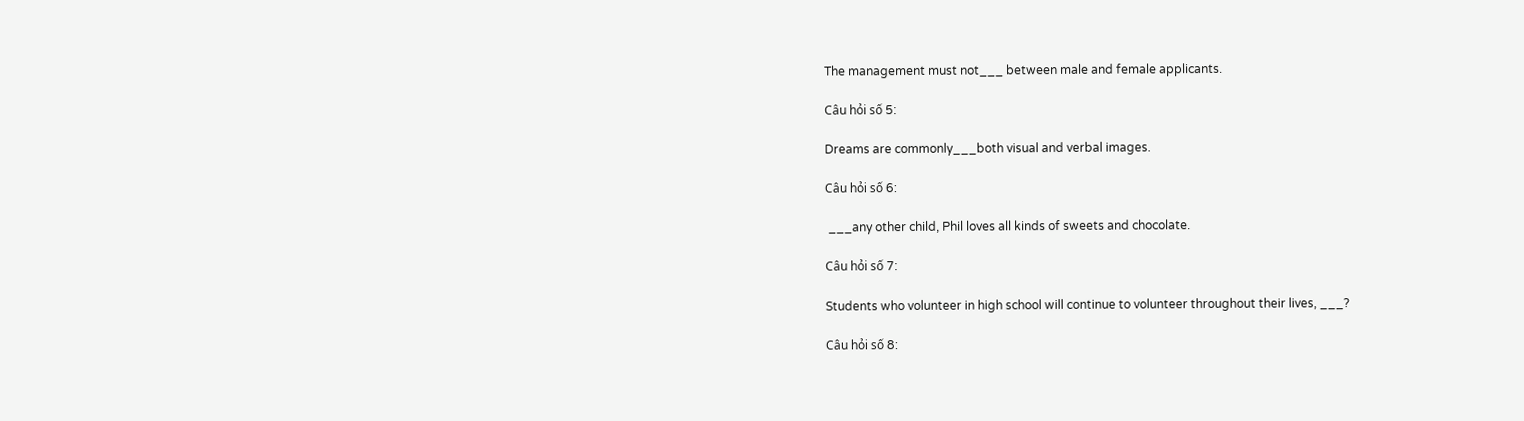The management must not___ between male and female applicants.

Câu hỏi số 5:

Dreams are commonly___both visual and verbal images.

Câu hỏi số 6:

 ___any other child, Phil loves all kinds of sweets and chocolate.

Câu hỏi số 7:

Students who volunteer in high school will continue to volunteer throughout their lives, ___?

Câu hỏi số 8: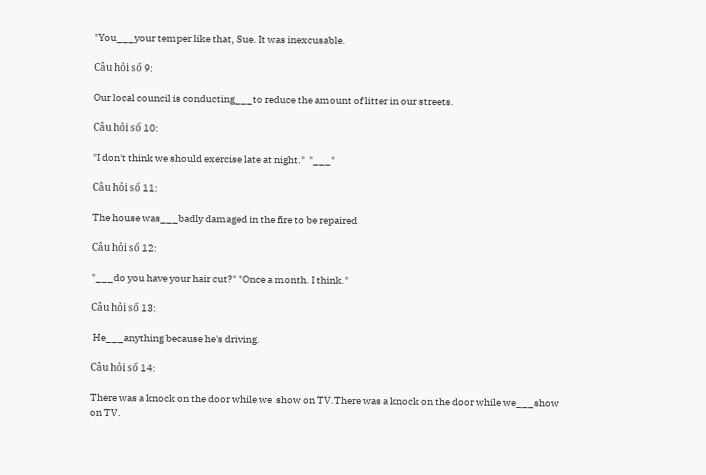"You___your temper like that, Sue. It was inexcusable.

Câu hỏi số 9:

Our local council is conducting___to reduce the amount of litter in our streets.

Câu hỏi số 10:

"I don't think we should exercise late at night."  "___"

Câu hỏi số 11:

The house was___badly damaged in the fire to be repaired

Câu hỏi số 12:

"___do you have your hair cut?" "Once a month. I think."

Câu hỏi số 13:

 He___anything because he's driving.

Câu hỏi số 14:

There was a knock on the door while we  show on TV.There was a knock on the door while we___show on TV.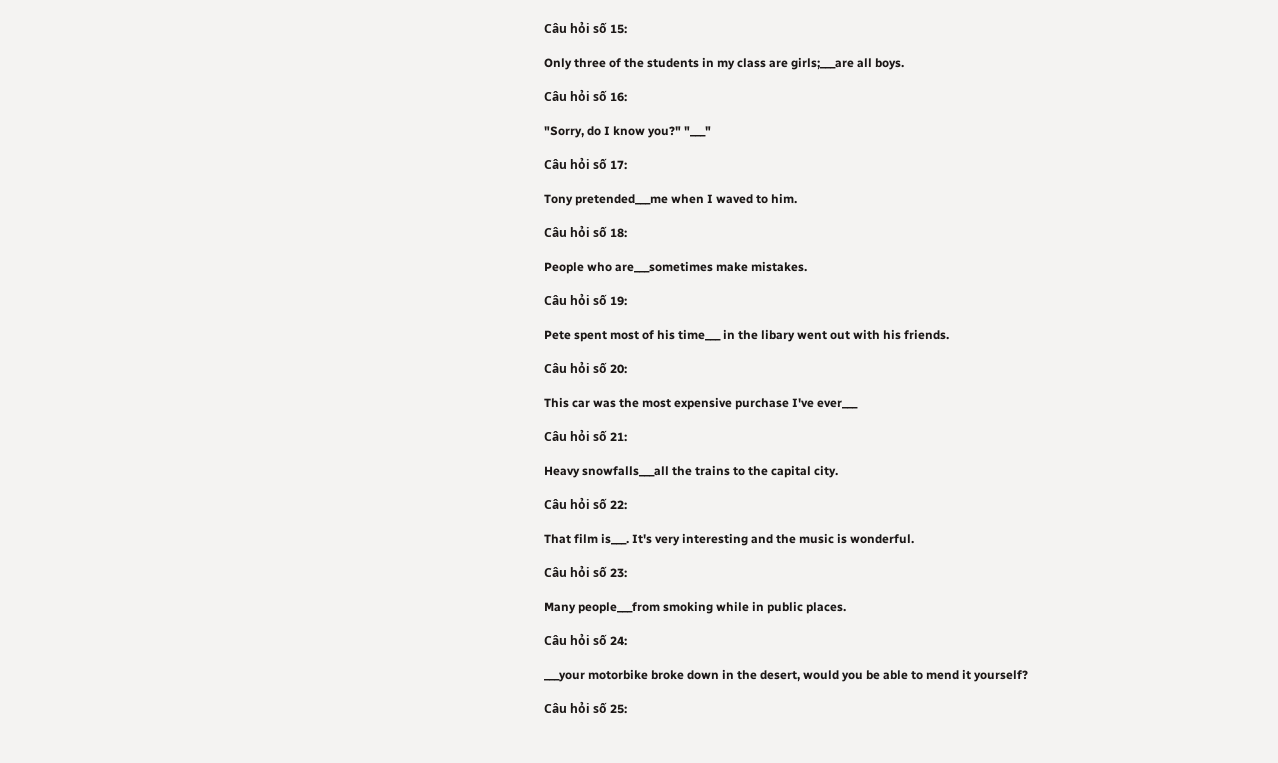Câu hỏi số 15:

Only three of the students in my class are girls;___are all boys.

Câu hỏi số 16:

"Sorry, do I know you?" "___"

Câu hỏi số 17:

Tony pretended___me when I waved to him.

Câu hỏi số 18:

People who are___sometimes make mistakes.

Câu hỏi số 19:

Pete spent most of his time___ in the libary went out with his friends.

Câu hỏi số 20:

This car was the most expensive purchase I've ever___

Câu hỏi số 21:

Heavy snowfalls___all the trains to the capital city.

Câu hỏi số 22:

That film is___. It's very interesting and the music is wonderful.

Câu hỏi số 23:

Many people___from smoking while in public places.

Câu hỏi số 24:

___your motorbike broke down in the desert, would you be able to mend it yourself?

Câu hỏi số 25: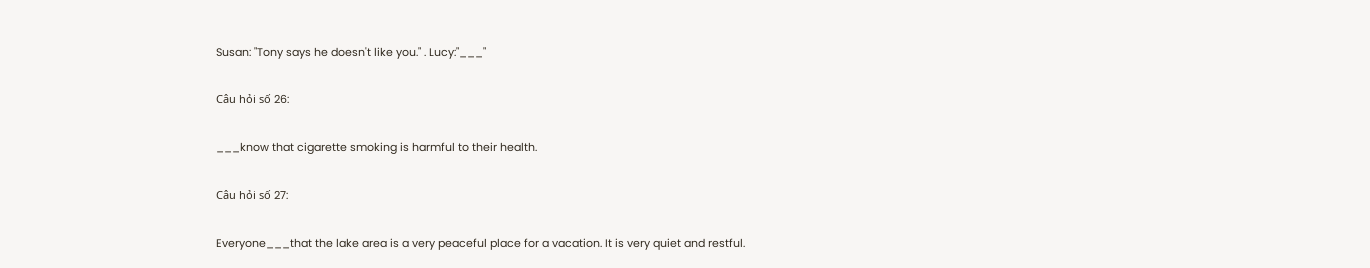Susan: "Tony says he doesn't like you." . Lucy:"___"

Câu hỏi số 26:

___know that cigarette smoking is harmful to their health.

Câu hỏi số 27:

Everyone___that the lake area is a very peaceful place for a vacation. It is very quiet and restful.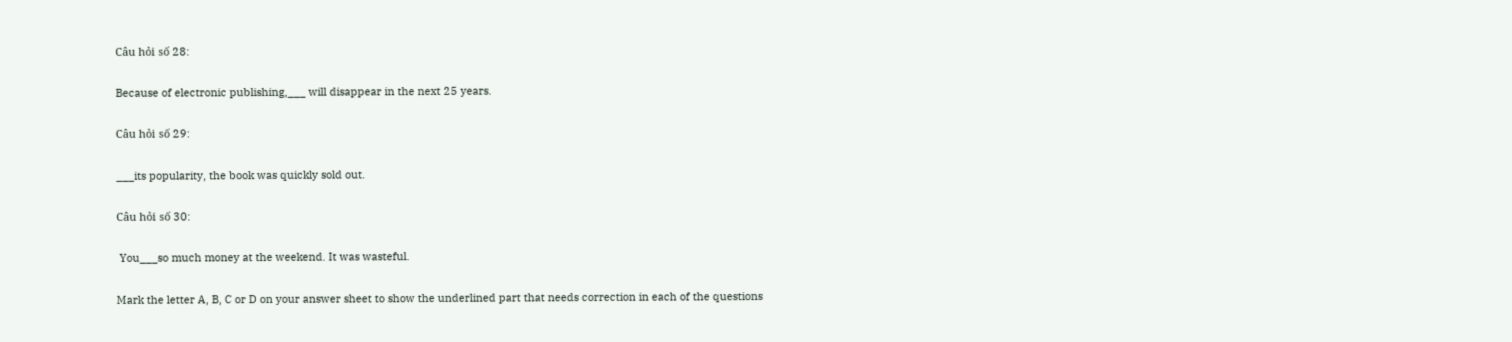Câu hỏi số 28:

Because of electronic publishing,___ will disappear in the next 25 years.

Câu hỏi số 29:

___its popularity, the book was quickly sold out.

Câu hỏi số 30:

 You___so much money at the weekend. It was wasteful.

Mark the letter A, B, C or D on your answer sheet to show the underlined part that needs correction in each of the questions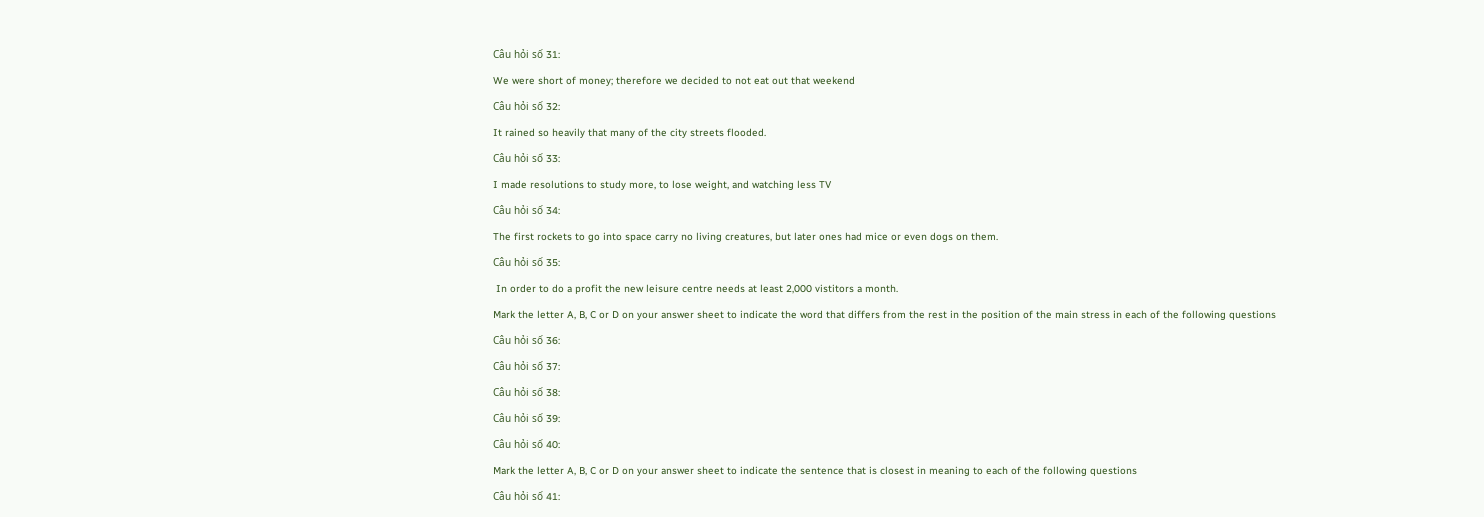Câu hỏi số 31:

We were short of money; therefore we decided to not eat out that weekend

Câu hỏi số 32:

It rained so heavily that many of the city streets flooded.

Câu hỏi số 33:

I made resolutions to study more, to lose weight, and watching less TV

Câu hỏi số 34:

The first rockets to go into space carry no living creatures, but later ones had mice or even dogs on them.

Câu hỏi số 35:

 In order to do a profit the new leisure centre needs at least 2,000 vistitors a month.

Mark the letter A, B, C or D on your answer sheet to indicate the word that differs from the rest in the position of the main stress in each of the following questions

Câu hỏi số 36:

Câu hỏi số 37:

Câu hỏi số 38:

Câu hỏi số 39:

Câu hỏi số 40:

Mark the letter A, B, C or D on your answer sheet to indicate the sentence that is closest in meaning to each of the following questions

Câu hỏi số 41: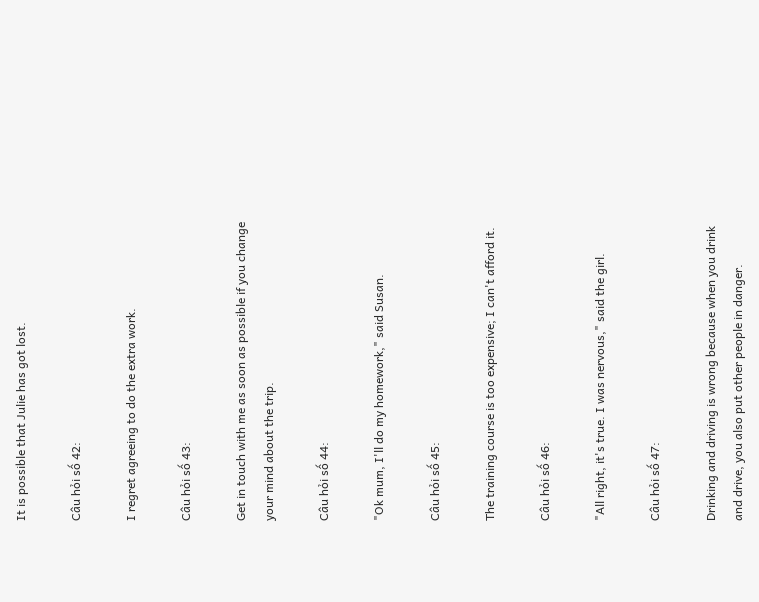It is possible that Julie has got lost.

Câu hỏi số 42:

I regret agreeing to do the extra work.

Câu hỏi số 43:

Get in touch with me as soon as possible if you change your mind about the trip.

Câu hỏi số 44:

"Ok mum, I'll do my homework," said Susan.

Câu hỏi số 45:

The training course is too expensive; I can't afford it.

Câu hỏi số 46:

"All right, it's true. I was nervous," said the girl.

Câu hỏi số 47:

Drinking and driving is wrong because when you drink and drive, you also put other people in danger.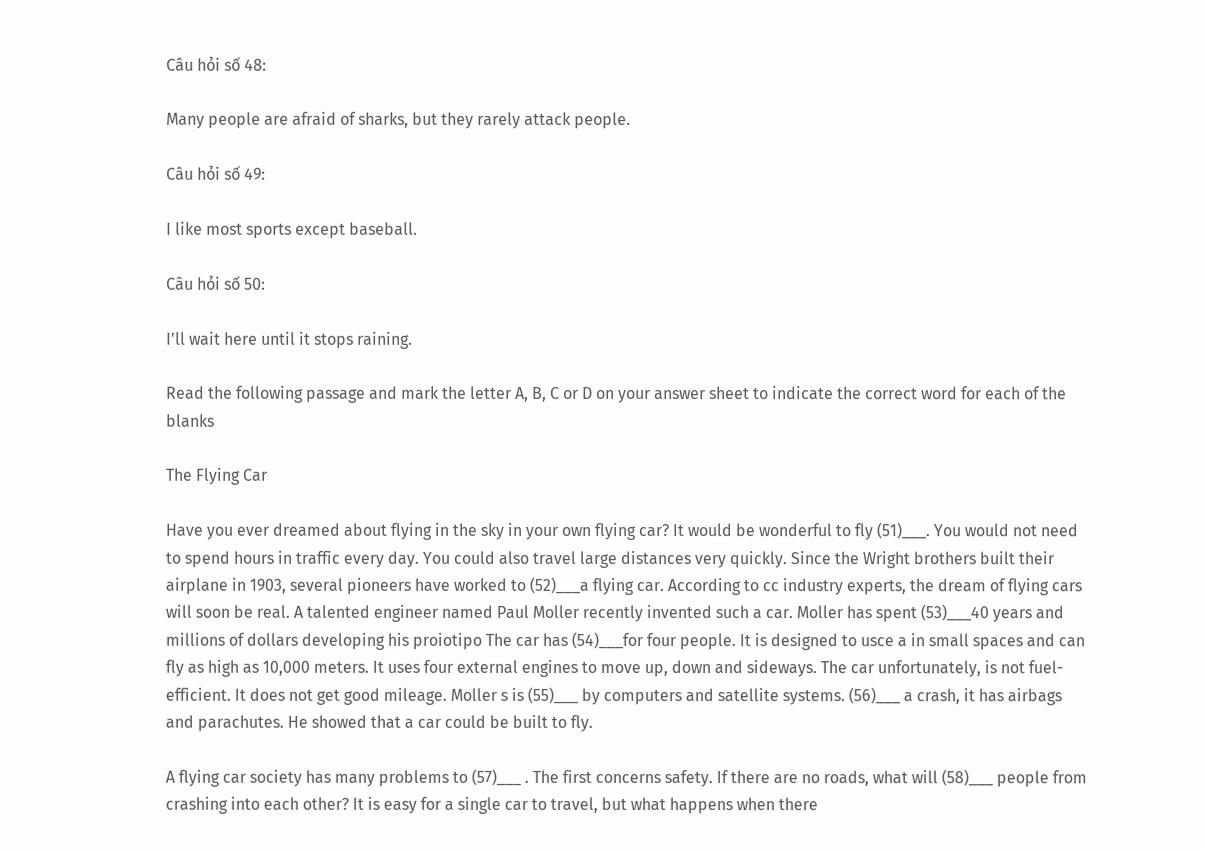Câu hỏi số 48:

Many people are afraid of sharks, but they rarely attack people.

Câu hỏi số 49:

I like most sports except baseball.

Câu hỏi số 50:

I'll wait here until it stops raining.

Read the following passage and mark the letter A, B, C or D on your answer sheet to indicate the correct word for each of the blanks

The Flying Car

Have you ever dreamed about flying in the sky in your own flying car? It would be wonderful to fly (51)___. You would not need to spend hours in traffic every day. You could also travel large distances very quickly. Since the Wright brothers built their airplane in 1903, several pioneers have worked to (52)___a flying car. According to cc industry experts, the dream of flying cars will soon be real. A talented engineer named Paul Moller recently invented such a car. Moller has spent (53)___40 years and millions of dollars developing his proiotipo The car has (54)___for four people. It is designed to usce a in small spaces and can fly as high as 10,000 meters. It uses four external engines to move up, down and sideways. The car unfortunately, is not fuel-efficient. It does not get good mileage. Moller s is (55)___ by computers and satellite systems. (56)___ a crash, it has airbags and parachutes. He showed that a car could be built to fly.

A flying car society has many problems to (57)___ . The first concerns safety. If there are no roads, what will (58)___ people from crashing into each other? It is easy for a single car to travel, but what happens when there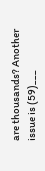are thousands? Another issue is (59)___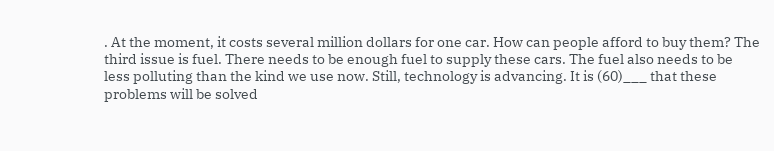. At the moment, it costs several million dollars for one car. How can people afford to buy them? The third issue is fuel. There needs to be enough fuel to supply these cars. The fuel also needs to be less polluting than the kind we use now. Still, technology is advancing. It is (60)___ that these problems will be solved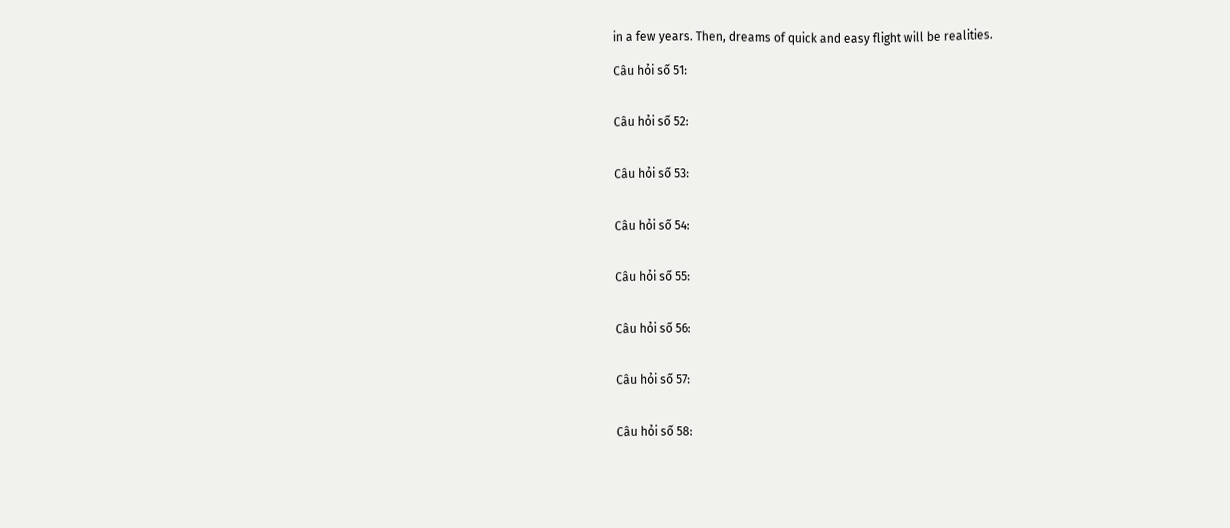in a few years. Then, dreams of quick and easy flight will be realities.

Câu hỏi số 51:


Câu hỏi số 52:


Câu hỏi số 53:


Câu hỏi số 54:


Câu hỏi số 55:


Câu hỏi số 56:


Câu hỏi số 57:


Câu hỏi số 58: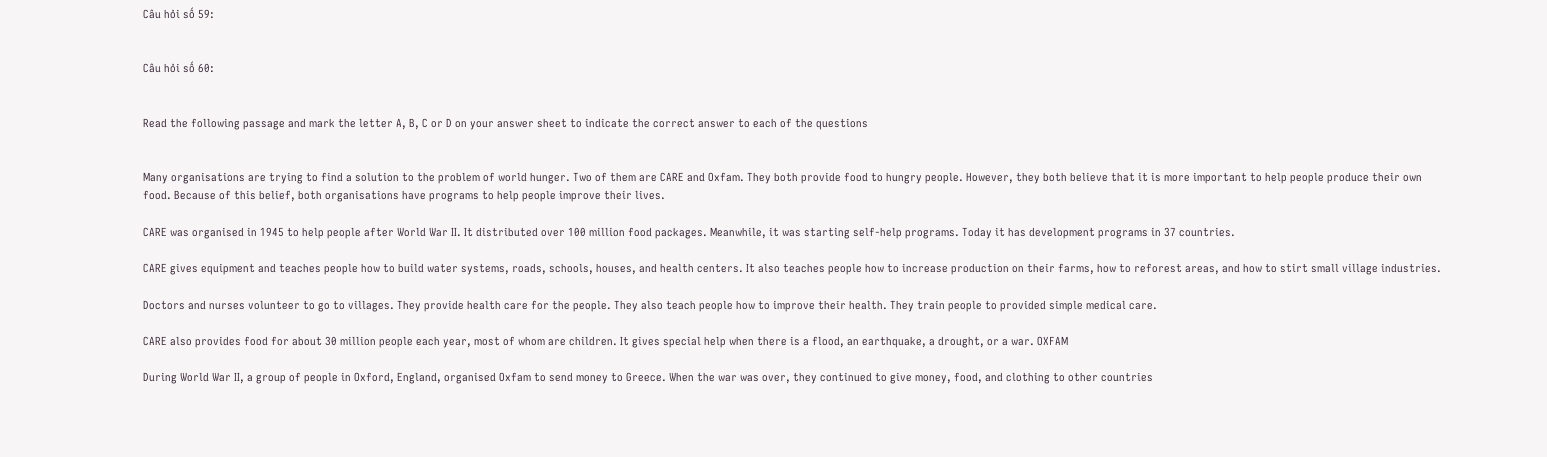Câu hỏi số 59:


Câu hỏi số 60:


Read the following passage and mark the letter A, B, C or D on your answer sheet to indicate the correct answer to each of the questions


Many organisations are trying to find a solution to the problem of world hunger. Two of them are CARE and Oxfam. They both provide food to hungry people. However, they both believe that it is more important to help people produce their own food. Because of this belief, both organisations have programs to help people improve their lives.

CARE was organised in 1945 to help people after World War II. It distributed over 100 million food packages. Meanwhile, it was starting self-help programs. Today it has development programs in 37 countries.

CARE gives equipment and teaches people how to build water systems, roads, schools, houses, and health centers. It also teaches people how to increase production on their farms, how to reforest areas, and how to stirt small village industries.

Doctors and nurses volunteer to go to villages. They provide health care for the people. They also teach people how to improve their health. They train people to provided simple medical care.

CARE also provides food for about 30 million people each year, most of whom are children. It gives special help when there is a flood, an earthquake, a drought, or a war. OXFAM

During World War II, a group of people in Oxford, England, organised Oxfam to send money to Greece. When the war was over, they continued to give money, food, and clothing to other countries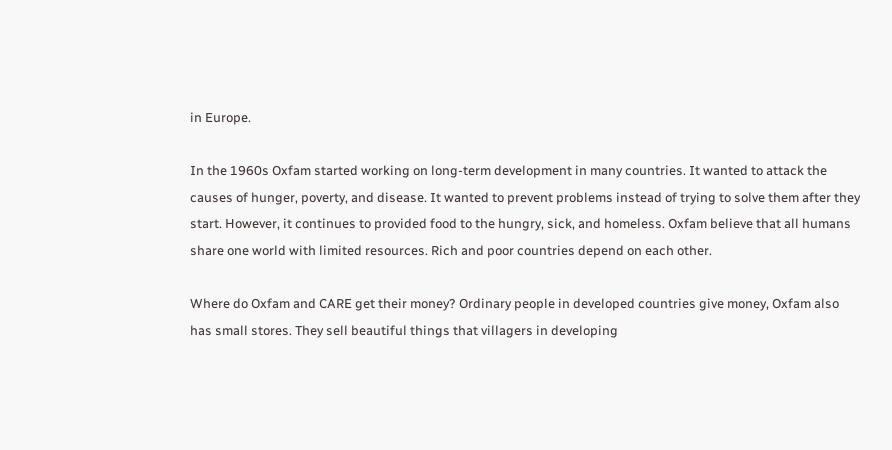in Europe.

In the 1960s Oxfam started working on long-term development in many countries. It wanted to attack the causes of hunger, poverty, and disease. It wanted to prevent problems instead of trying to solve them after they start. However, it continues to provided food to the hungry, sick, and homeless. Oxfam believe that all humans share one world with limited resources. Rich and poor countries depend on each other.

Where do Oxfam and CARE get their money? Ordinary people in developed countries give money, Oxfam also has small stores. They sell beautiful things that villagers in developing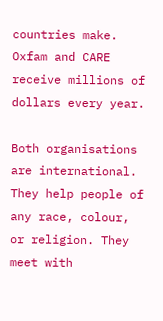countries make. Oxfam and CARE receive millions of dollars every year.

Both organisations are international. They help people of any race, colour, or religion. They meet with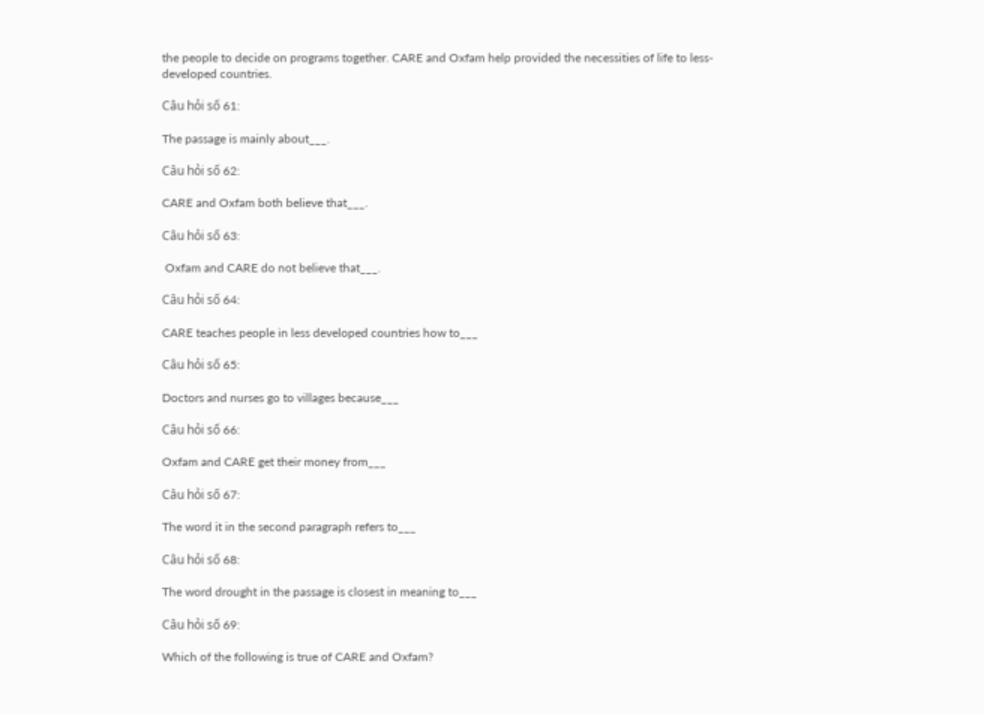the people to decide on programs together. CARE and Oxfam help provided the necessities of life to less-developed countries.

Câu hỏi số 61:

The passage is mainly about___.

Câu hỏi số 62:

CARE and Oxfam both believe that___.

Câu hỏi số 63:

 Oxfam and CARE do not believe that___.

Câu hỏi số 64:

CARE teaches people in less developed countries how to___

Câu hỏi số 65:

Doctors and nurses go to villages because___

Câu hỏi số 66:

Oxfam and CARE get their money from___

Câu hỏi số 67:

The word it in the second paragraph refers to___

Câu hỏi số 68:

The word drought in the passage is closest in meaning to___

Câu hỏi số 69:

Which of the following is true of CARE and Oxfam?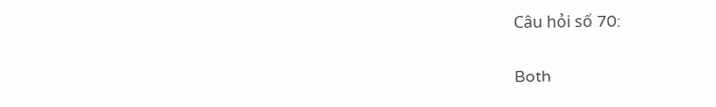Câu hỏi số 70:

Both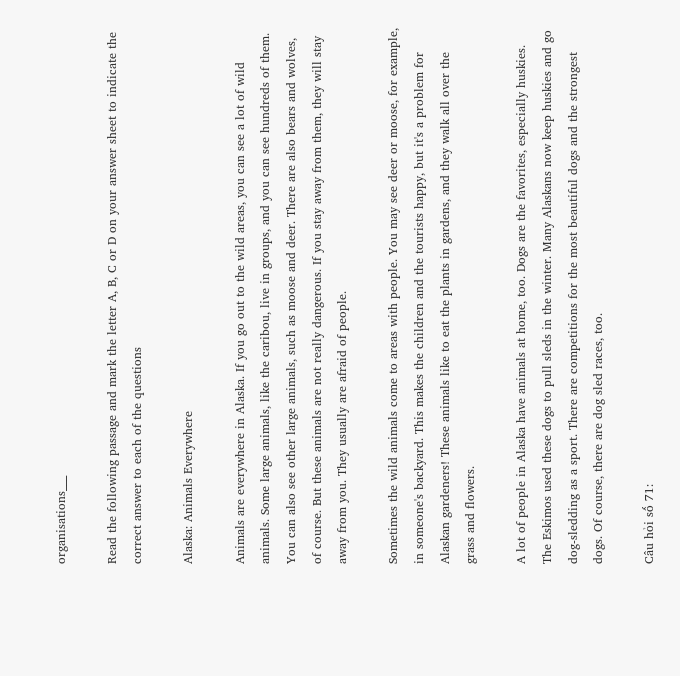organisations___

Read the following passage and mark the letter A, B, C or D on your answer sheet to indicate the correct answer to each of the questions

Alaska: Animals Everywhere

Animals are everywhere in Alaska. If you go out to the wild areas, you can see a lot of wild animals. Some large animals, like the caribou, live in groups, and you can see hundreds of them. You can also see other large animals, such as moose and deer. There are also bears and wolves, of course. But these animals are not really dangerous. If you stay away from them, they will stay away from you. They usually are afraid of people.

Sometimes the wild animals come to areas with people. You may see deer or moose, for example, in someone's backyard. This makes the children and the tourists happy, but it's a problem for Alaskan gardeners! These animals like to eat the plants in gardens, and they walk all over the grass and flowers.

A lot of people in Alaska have animals at home, too. Dogs are the favorites, especially huskies. The Eskimos used these dogs to pull sleds in the winter. Many Alaskans now keep huskies and go dog-sledding as a sport. There are competitions for the most beautiful dogs and the strongest dogs. Of course, there are dog sled races, too.

Câu hỏi số 71: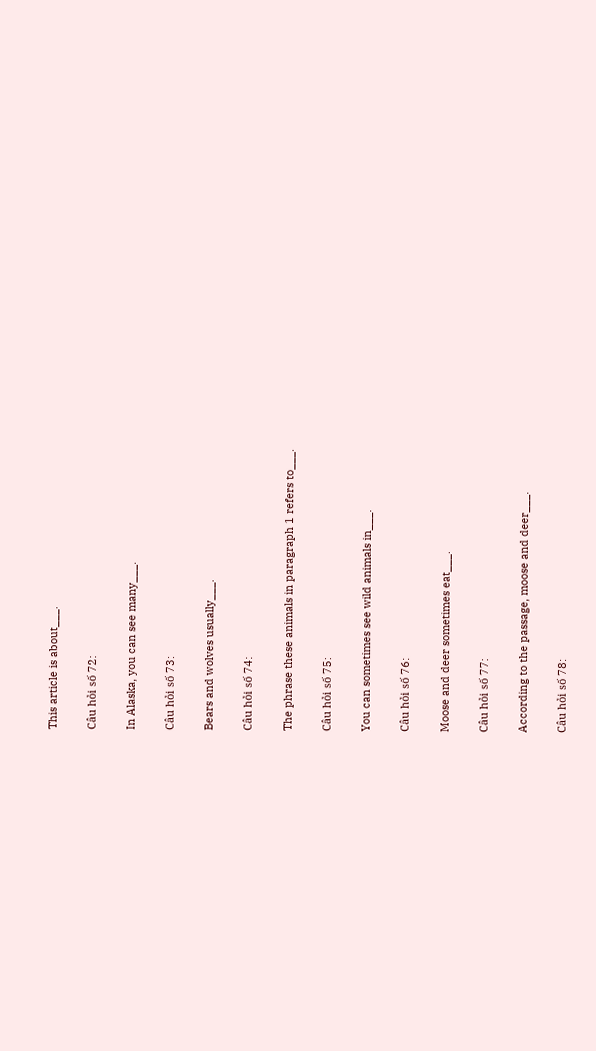This article is about___.

Câu hỏi số 72:

In Alaska, you can see many___.

Câu hỏi số 73:

Bears and wolves usually___.

Câu hỏi số 74:

The phrase these animals in paragraph 1 refers to___.

Câu hỏi số 75:

You can sometimes see wild animals in___.

Câu hỏi số 76:

Moose and deer sometimes eat___.

Câu hỏi số 77:

According to the passage, moose and deer___.

Câu hỏi số 78: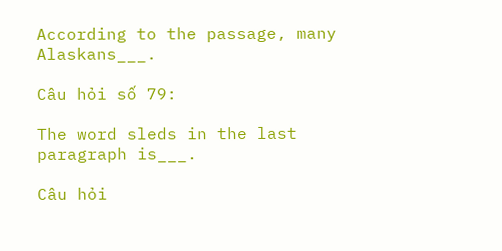According to the passage, many Alaskans___.

Câu hỏi số 79:

The word sleds in the last paragraph is___.

Câu hỏi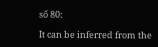số 80:

It can be inferred from the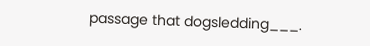passage that dogsledding___.